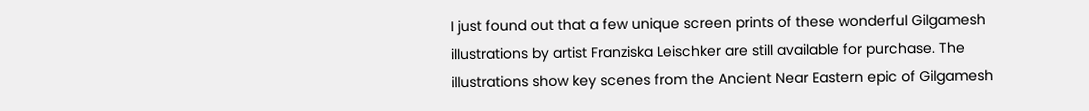I just found out that a few unique screen prints of these wonderful Gilgamesh illustrations by artist Franziska Leischker are still available for purchase. The illustrations show key scenes from the Ancient Near Eastern epic of Gilgamesh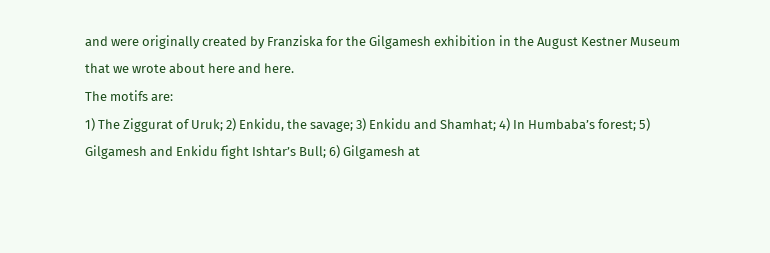and were originally created by Franziska for the Gilgamesh exhibition in the August Kestner Museum that we wrote about here and here.
The motifs are:
1) The Ziggurat of Uruk; 2) Enkidu, the savage; 3) Enkidu and Shamhat; 4) In Humbaba’s forest; 5) Gilgamesh and Enkidu fight Ishtar’s Bull; 6) Gilgamesh at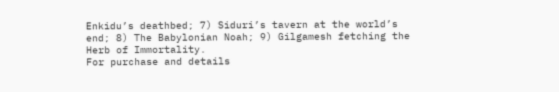Enkidu’s deathbed; 7) Siduri’s tavern at the world’s end; 8) The Babylonian Noah; 9) Gilgamesh fetching the Herb of Immortality.
For purchase and details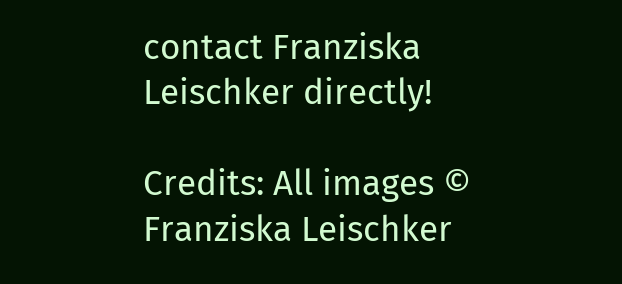contact Franziska Leischker directly!

Credits: All images © Franziska Leischker